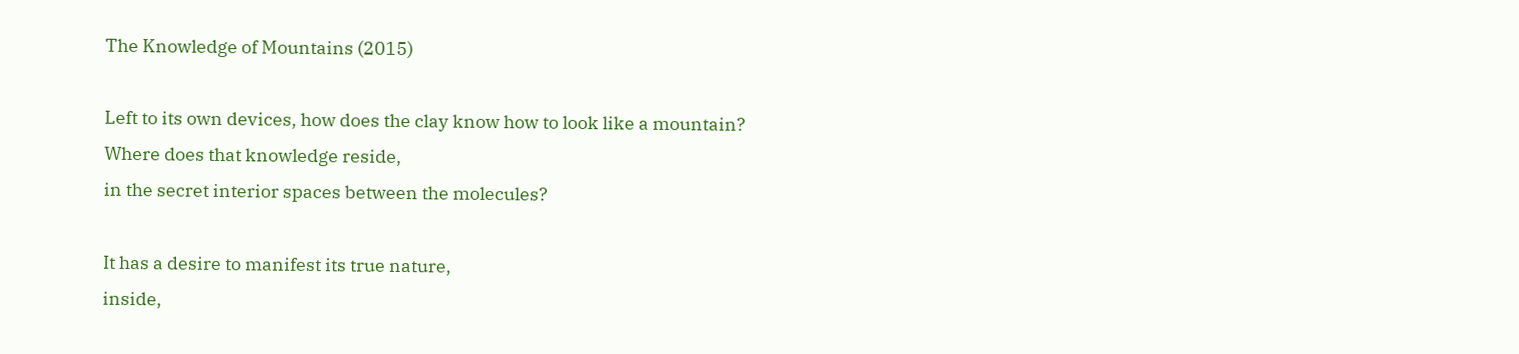The Knowledge of Mountains (2015)

Left to its own devices, how does the clay know how to look like a mountain?
Where does that knowledge reside,
in the secret interior spaces between the molecules?

It has a desire to manifest its true nature,
inside,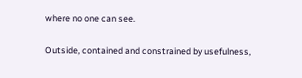where no one can see.

Outside, contained and constrained by usefulness,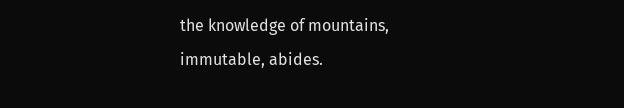the knowledge of mountains,
immutable, abides.